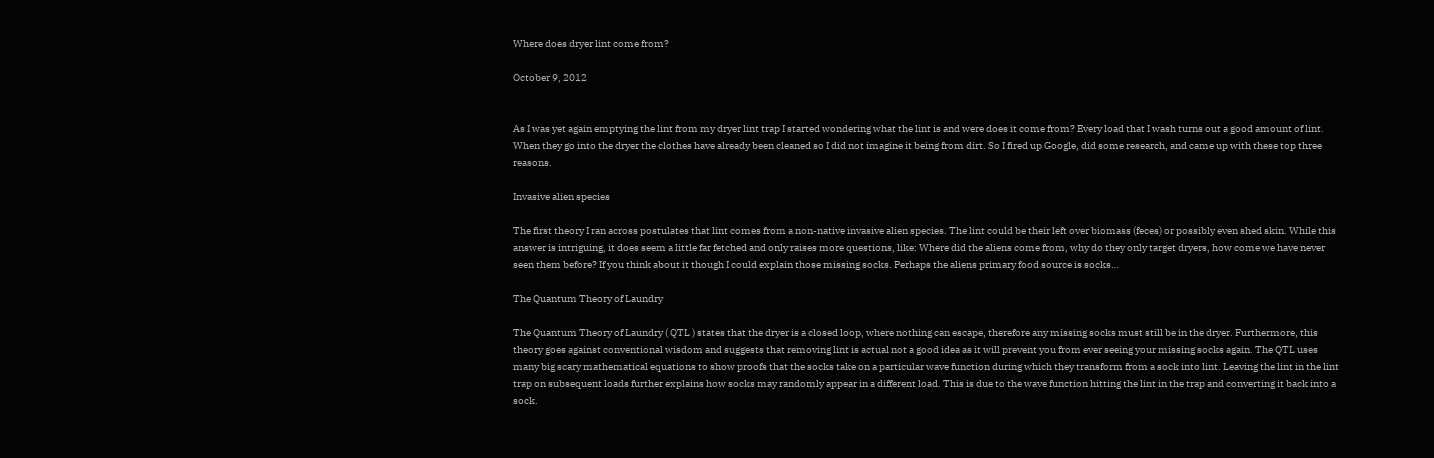Where does dryer lint come from?

October 9, 2012


As I was yet again emptying the lint from my dryer lint trap I started wondering what the lint is and were does it come from? Every load that I wash turns out a good amount of lint. When they go into the dryer the clothes have already been cleaned so I did not imagine it being from dirt. So I fired up Google, did some research, and came up with these top three reasons.

Invasive alien species

The first theory I ran across postulates that lint comes from a non-native invasive alien species. The lint could be their left over biomass (feces) or possibly even shed skin. While this answer is intriguing, it does seem a little far fetched and only raises more questions, like: Where did the aliens come from, why do they only target dryers, how come we have never seen them before? If you think about it though I could explain those missing socks. Perhaps the aliens primary food source is socks…

The Quantum Theory of Laundry

The Quantum Theory of Laundry ( QTL ) states that the dryer is a closed loop, where nothing can escape, therefore any missing socks must still be in the dryer. Furthermore, this theory goes against conventional wisdom and suggests that removing lint is actual not a good idea as it will prevent you from ever seeing your missing socks again. The QTL uses many big scary mathematical equations to show proofs that the socks take on a particular wave function during which they transform from a sock into lint. Leaving the lint in the lint trap on subsequent loads further explains how socks may randomly appear in a different load. This is due to the wave function hitting the lint in the trap and converting it back into a sock.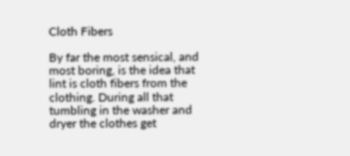Cloth Fibers

By far the most sensical, and most boring, is the idea that lint is cloth fibers from the clothing. During all that tumbling in the washer and dryer the clothes get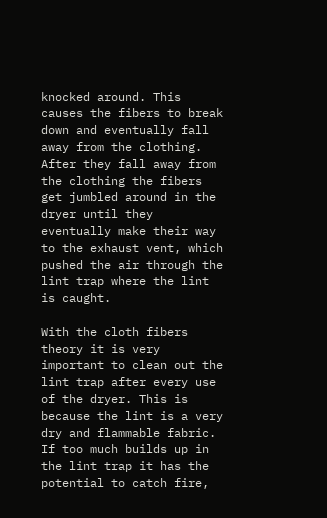knocked around. This causes the fibers to break down and eventually fall away from the clothing. After they fall away from the clothing the fibers get jumbled around in the dryer until they eventually make their way to the exhaust vent, which pushed the air through the lint trap where the lint is caught.

With the cloth fibers theory it is very important to clean out the lint trap after every use of the dryer. This is because the lint is a very dry and flammable fabric. If too much builds up in the lint trap it has the potential to catch fire,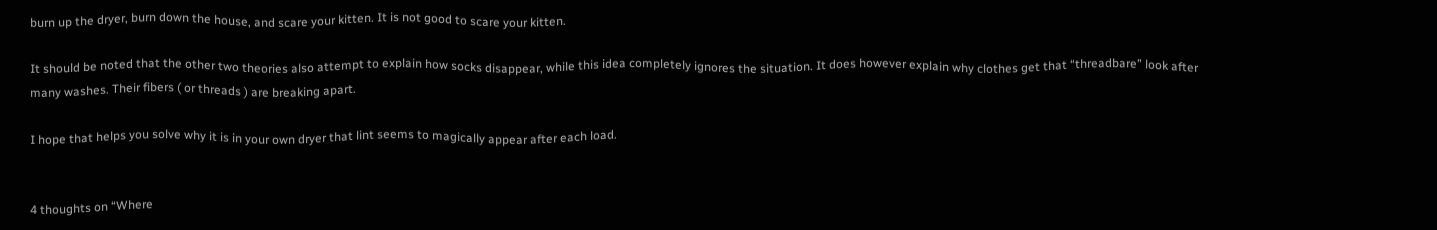burn up the dryer, burn down the house, and scare your kitten. It is not good to scare your kitten.

It should be noted that the other two theories also attempt to explain how socks disappear, while this idea completely ignores the situation. It does however explain why clothes get that “threadbare” look after many washes. Their fibers ( or threads ) are breaking apart.

I hope that helps you solve why it is in your own dryer that lint seems to magically appear after each load.


4 thoughts on “Where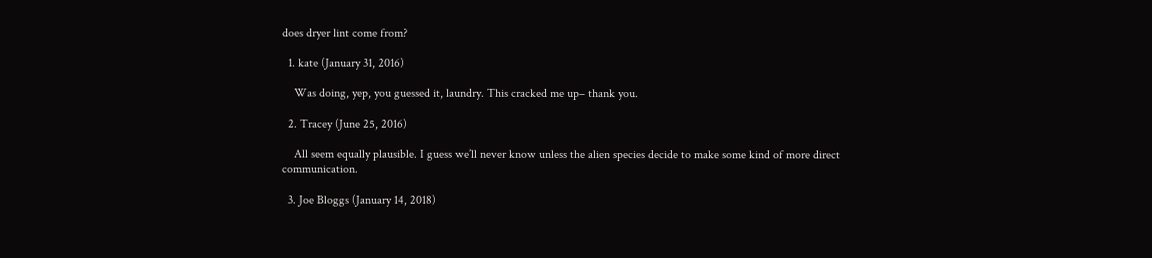does dryer lint come from?

  1. kate (January 31, 2016)

    Was doing, yep, you guessed it, laundry. This cracked me up– thank you.

  2. Tracey (June 25, 2016)

    All seem equally plausible. I guess we’ll never know unless the alien species decide to make some kind of more direct communication.

  3. Joe Bloggs (January 14, 2018)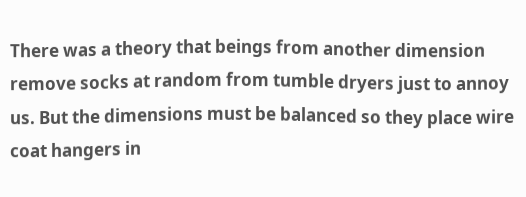There was a theory that beings from another dimension remove socks at random from tumble dryers just to annoy us. But the dimensions must be balanced so they place wire coat hangers in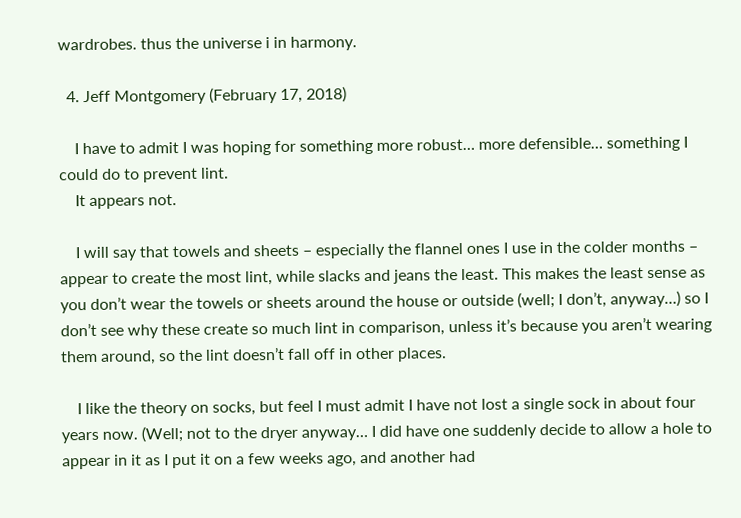wardrobes. thus the universe i in harmony.

  4. Jeff Montgomery (February 17, 2018)

    I have to admit I was hoping for something more robust… more defensible… something I could do to prevent lint.
    It appears not.

    I will say that towels and sheets – especially the flannel ones I use in the colder months – appear to create the most lint, while slacks and jeans the least. This makes the least sense as you don’t wear the towels or sheets around the house or outside (well; I don’t, anyway…) so I don’t see why these create so much lint in comparison, unless it’s because you aren’t wearing them around, so the lint doesn’t fall off in other places.

    I like the theory on socks, but feel I must admit I have not lost a single sock in about four years now. (Well; not to the dryer anyway… I did have one suddenly decide to allow a hole to appear in it as I put it on a few weeks ago, and another had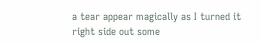a tear appear magically as I turned it right side out some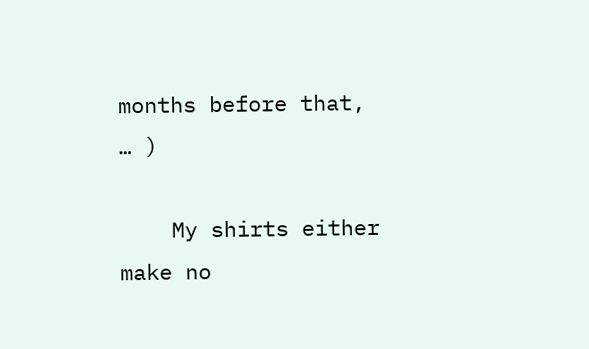months before that, … )

    My shirts either make no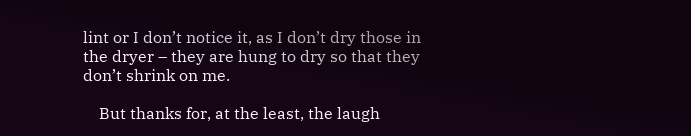lint or I don’t notice it, as I don’t dry those in the dryer – they are hung to dry so that they don’t shrink on me.

    But thanks for, at the least, the laugh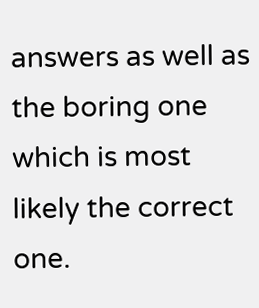answers as well as the boring one which is most likely the correct one.